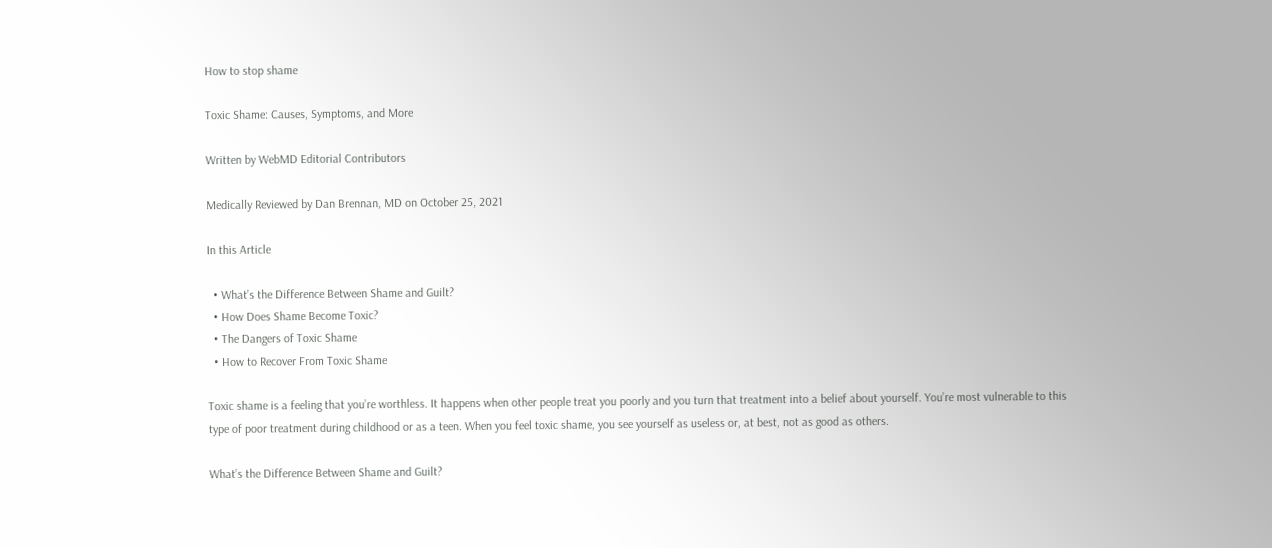How to stop shame

Toxic Shame: Causes, Symptoms, and More

Written by WebMD Editorial Contributors

Medically Reviewed by Dan Brennan, MD on October 25, 2021

In this Article

  • What’s the Difference Between Shame and Guilt?
  • How Does Shame Become Toxic?
  • The Dangers of Toxic Shame
  • How to Recover From Toxic Shame

Toxic shame is a feeling that you’re worthless. It happens when other people treat you poorly and you turn that treatment into a belief about yourself. You’re most vulnerable to this type of poor treatment during childhood or as a teen. When you feel toxic shame, you see yourself as useless or, at best, not as good as others.

What’s the Difference Between Shame and Guilt?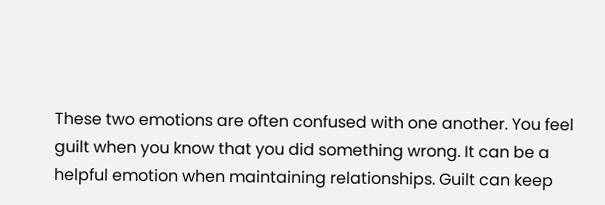These two emotions are often confused with one another. You feel guilt when you know that you did something wrong. It can be a helpful emotion when maintaining relationships. Guilt can keep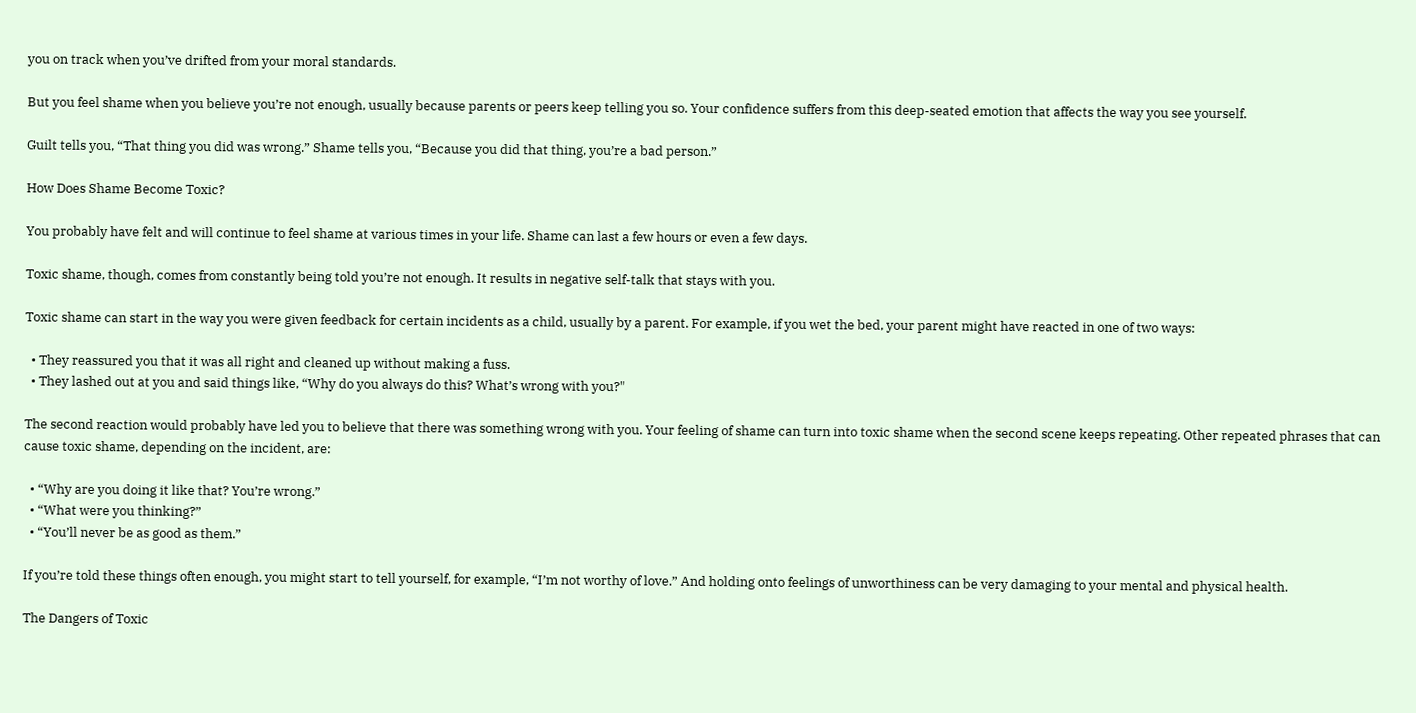you on track when you’ve drifted from your moral standards.

But you feel shame when you believe you’re not enough, usually because parents or peers keep telling you so. Your confidence suffers from this deep-seated emotion that affects the way you see yourself.

Guilt tells you, “That thing you did was wrong.” Shame tells you, “Because you did that thing, you’re a bad person.”

How Does Shame Become Toxic?

You probably have felt and will continue to feel shame at various times in your life. Shame can last a few hours or even a few days.

Toxic shame, though, comes from constantly being told you’re not enough. It results in negative self-talk that stays with you.

Toxic shame can start in the way you were given feedback for certain incidents as a child, usually by a parent. For example, if you wet the bed, your parent might have reacted in one of two ways:

  • They reassured you that it was all right and cleaned up without making a fuss.
  • They lashed out at you and said things like, “Why do you always do this? What’s wrong with you?"

The second reaction would probably have led you to believe that there was something wrong with you. Your feeling of shame can turn into toxic shame when the second scene keeps repeating. Other repeated phrases that can cause toxic shame, depending on the incident, are:

  • “Why are you doing it like that? You’re wrong.”
  • “What were you thinking?”
  • “You’ll never be as good as them.”

If you’re told these things often enough, you might start to tell yourself, for example, “I’m not worthy of love.” And holding onto feelings of unworthiness can be very damaging to your mental and physical health.

The Dangers of Toxic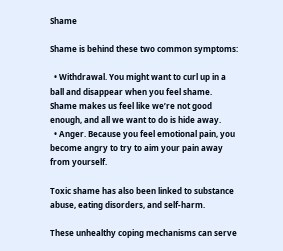Shame

Shame is behind these two common symptoms:

  • Withdrawal. You might want to curl up in a ball and disappear when you feel shame. Shame makes us feel like we’re not good enough, and all we want to do is hide away.
  • Anger. Because you feel emotional pain, you become angry to try to aim your pain away from yourself.

Toxic shame has also been linked to substance abuse, eating disorders, and self-harm.

These unhealthy coping mechanisms can serve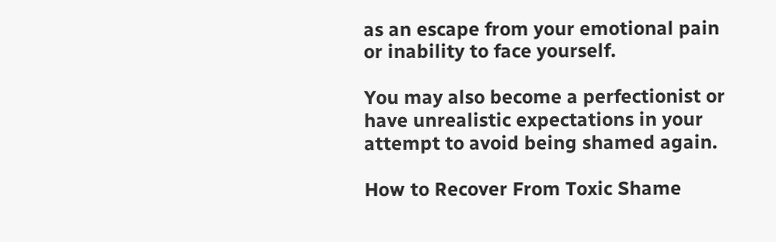as an escape from your emotional pain or inability to face yourself.

You may also become a perfectionist or have unrealistic expectations in your attempt to avoid being shamed again.

How to Recover From Toxic Shame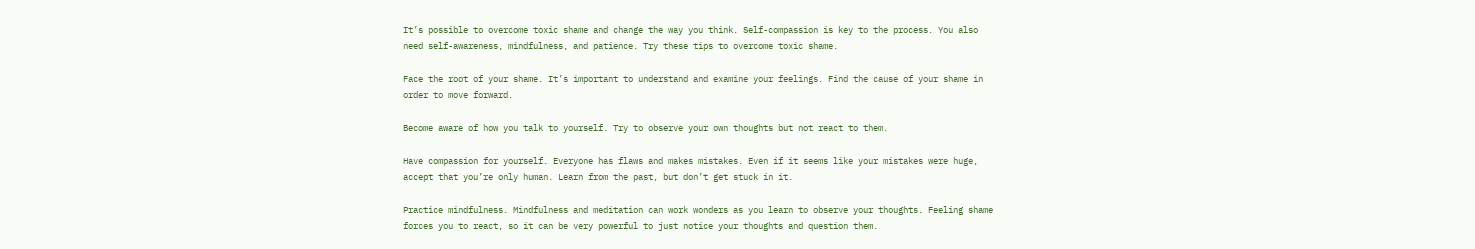It’s possible to overcome toxic shame and change the way you think. Self-compassion is key to the process. You also need self-awareness, mindfulness, and patience. Try these tips to overcome toxic shame.

Face the root of your shame. It’s important to understand and examine your feelings. Find the cause of your shame in order to move forward.

Become aware of how you talk to yourself. Try to observe your own thoughts but not react to them.

Have compassion for yourself. Everyone has flaws and makes mistakes. Even if it seems like your mistakes were huge, accept that you’re only human. Learn from the past, but don’t get stuck in it.

Practice mindfulness. Mindfulness and meditation can work wonders as you learn to observe your thoughts. Feeling shame forces you to react, so it can be very powerful to just notice your thoughts and question them.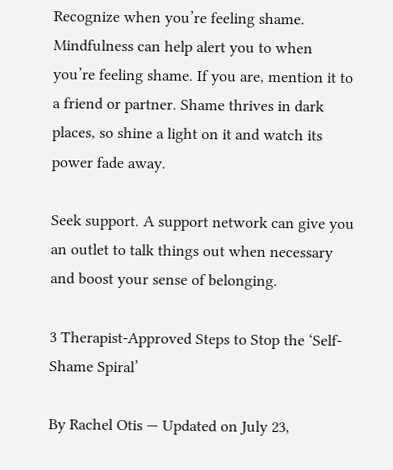Recognize when you’re feeling shame. Mindfulness can help alert you to when you’re feeling shame. If you are, mention it to a friend or partner. Shame thrives in dark places, so shine a light on it and watch its power fade away.

Seek support. A support network can give you an outlet to talk things out when necessary and boost your sense of belonging.

3 Therapist-Approved Steps to Stop the ‘Self-Shame Spiral’

By Rachel Otis — Updated on July 23,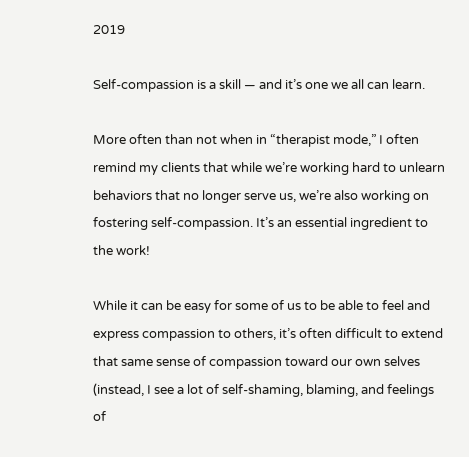2019

Self-compassion is a skill — and it’s one we all can learn.

More often than not when in “therapist mode,” I often remind my clients that while we’re working hard to unlearn behaviors that no longer serve us, we’re also working on fostering self-compassion. It’s an essential ingredient to the work!

While it can be easy for some of us to be able to feel and express compassion to others, it’s often difficult to extend that same sense of compassion toward our own selves (instead, I see a lot of self-shaming, blaming, and feelings of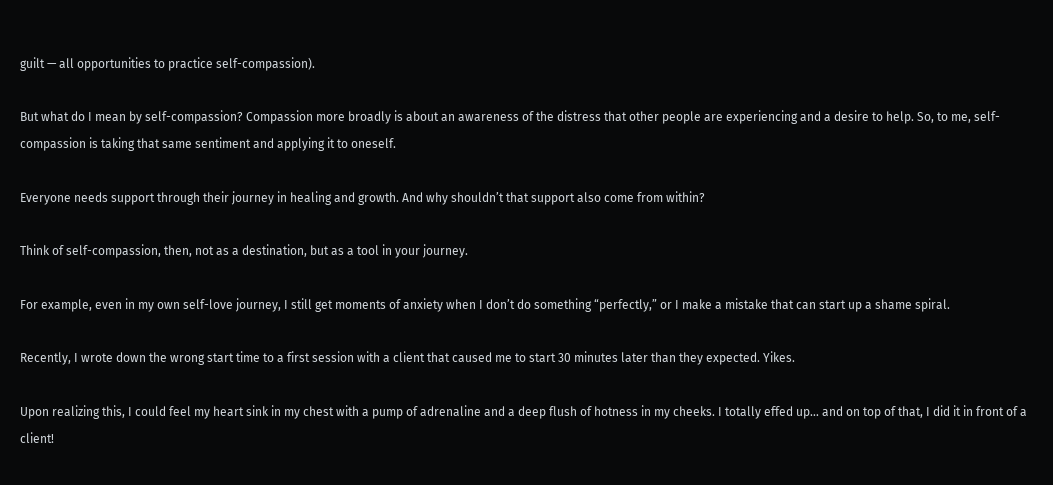guilt — all opportunities to practice self-compassion).

But what do I mean by self-compassion? Compassion more broadly is about an awareness of the distress that other people are experiencing and a desire to help. So, to me, self-compassion is taking that same sentiment and applying it to oneself.

Everyone needs support through their journey in healing and growth. And why shouldn’t that support also come from within?

Think of self-compassion, then, not as a destination, but as a tool in your journey.

For example, even in my own self-love journey, I still get moments of anxiety when I don’t do something “perfectly,” or I make a mistake that can start up a shame spiral.

Recently, I wrote down the wrong start time to a first session with a client that caused me to start 30 minutes later than they expected. Yikes.

Upon realizing this, I could feel my heart sink in my chest with a pump of adrenaline and a deep flush of hotness in my cheeks. I totally effed up… and on top of that, I did it in front of a client!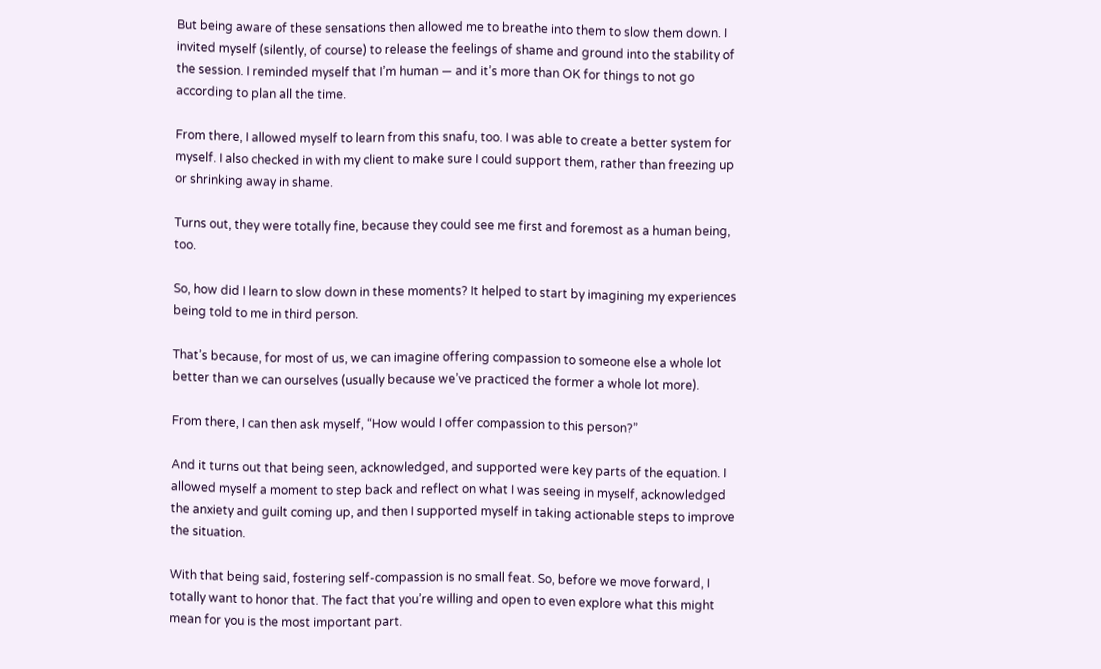But being aware of these sensations then allowed me to breathe into them to slow them down. I invited myself (silently, of course) to release the feelings of shame and ground into the stability of the session. I reminded myself that I’m human — and it’s more than OK for things to not go according to plan all the time.

From there, I allowed myself to learn from this snafu, too. I was able to create a better system for myself. I also checked in with my client to make sure I could support them, rather than freezing up or shrinking away in shame.

Turns out, they were totally fine, because they could see me first and foremost as a human being, too.

So, how did I learn to slow down in these moments? It helped to start by imagining my experiences being told to me in third person.

That’s because, for most of us, we can imagine offering compassion to someone else a whole lot better than we can ourselves (usually because we’ve practiced the former a whole lot more).

From there, I can then ask myself, “How would I offer compassion to this person?”

And it turns out that being seen, acknowledged, and supported were key parts of the equation. I allowed myself a moment to step back and reflect on what I was seeing in myself, acknowledged the anxiety and guilt coming up, and then I supported myself in taking actionable steps to improve the situation.

With that being said, fostering self-compassion is no small feat. So, before we move forward, I totally want to honor that. The fact that you’re willing and open to even explore what this might mean for you is the most important part.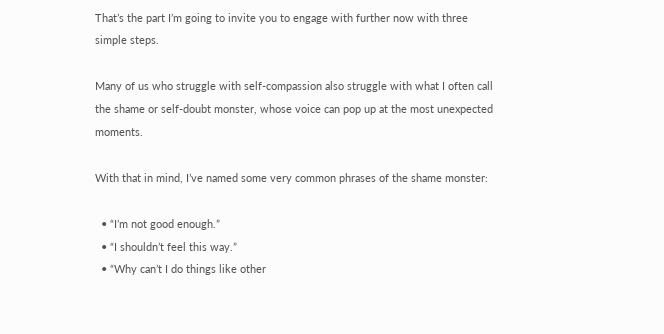That’s the part I’m going to invite you to engage with further now with three simple steps.

Many of us who struggle with self-compassion also struggle with what I often call the shame or self-doubt monster, whose voice can pop up at the most unexpected moments.

With that in mind, I’ve named some very common phrases of the shame monster:

  • “I’m not good enough.”
  • “I shouldn’t feel this way.”
  • “Why can’t I do things like other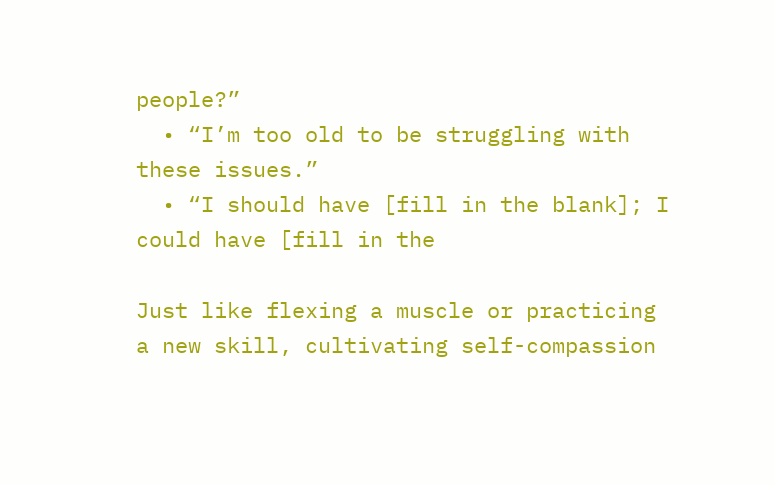people?”
  • “I’m too old to be struggling with these issues.”
  • “I should have [fill in the blank]; I could have [fill in the

Just like flexing a muscle or practicing a new skill, cultivating self-compassion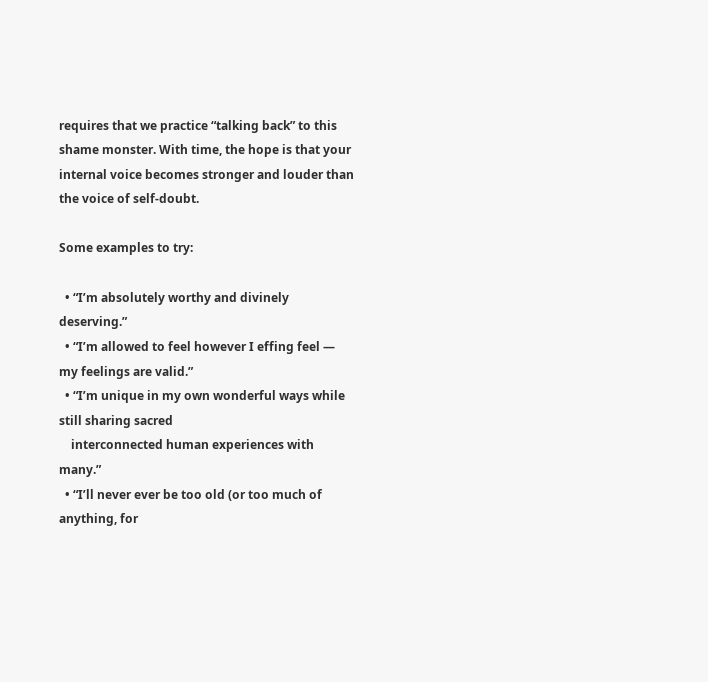requires that we practice “talking back” to this shame monster. With time, the hope is that your internal voice becomes stronger and louder than the voice of self-doubt.

Some examples to try:

  • “I’m absolutely worthy and divinely deserving.”
  • “I’m allowed to feel however I effing feel — my feelings are valid.”
  • “I’m unique in my own wonderful ways while still sharing sacred
    interconnected human experiences with many.”
  • “I’ll never ever be too old (or too much of anything, for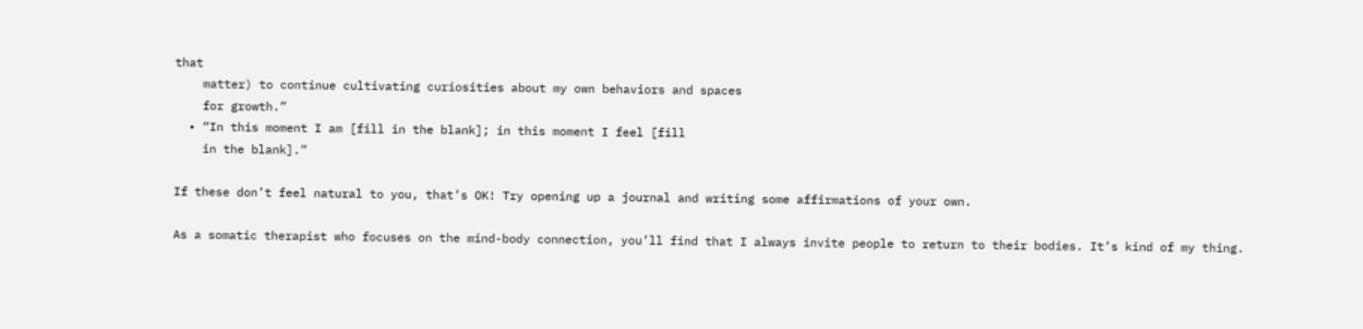that
    matter) to continue cultivating curiosities about my own behaviors and spaces
    for growth.”
  • “In this moment I am [fill in the blank]; in this moment I feel [fill
    in the blank].”

If these don’t feel natural to you, that’s OK! Try opening up a journal and writing some affirmations of your own.

As a somatic therapist who focuses on the mind-body connection, you’ll find that I always invite people to return to their bodies. It’s kind of my thing.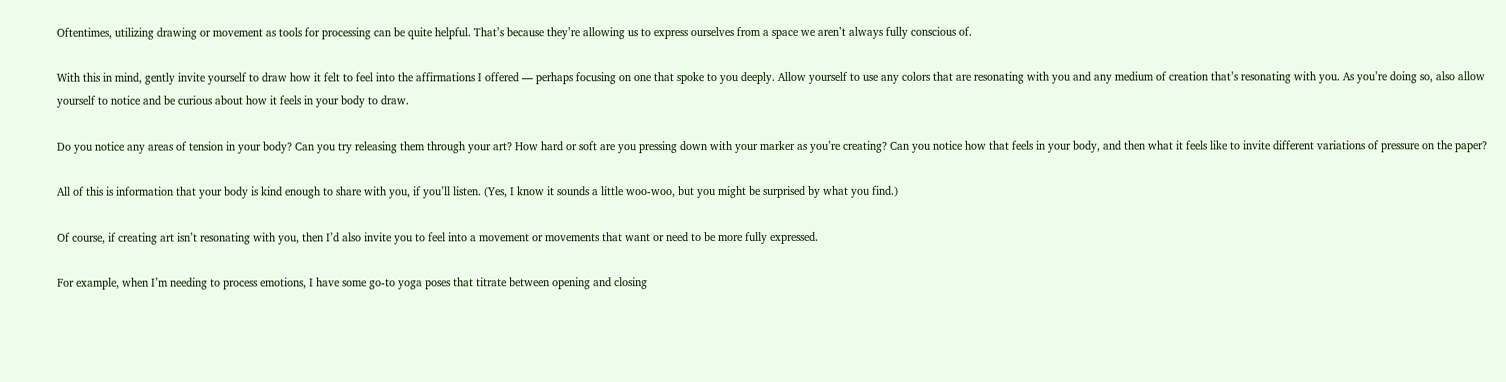Oftentimes, utilizing drawing or movement as tools for processing can be quite helpful. That’s because they’re allowing us to express ourselves from a space we aren’t always fully conscious of.

With this in mind, gently invite yourself to draw how it felt to feel into the affirmations I offered — perhaps focusing on one that spoke to you deeply. Allow yourself to use any colors that are resonating with you and any medium of creation that’s resonating with you. As you’re doing so, also allow yourself to notice and be curious about how it feels in your body to draw.

Do you notice any areas of tension in your body? Can you try releasing them through your art? How hard or soft are you pressing down with your marker as you’re creating? Can you notice how that feels in your body, and then what it feels like to invite different variations of pressure on the paper?

All of this is information that your body is kind enough to share with you, if you’ll listen. (Yes, I know it sounds a little woo-woo, but you might be surprised by what you find.)

Of course, if creating art isn’t resonating with you, then I’d also invite you to feel into a movement or movements that want or need to be more fully expressed.

For example, when I’m needing to process emotions, I have some go-to yoga poses that titrate between opening and closing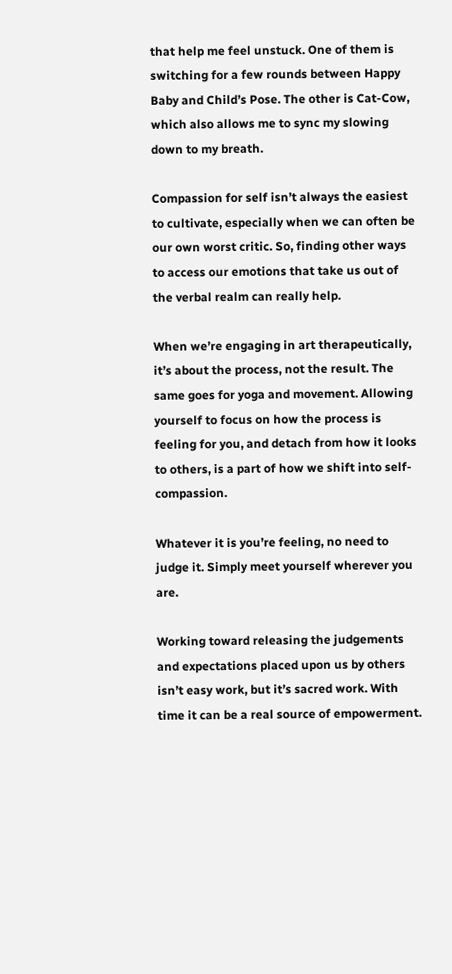that help me feel unstuck. One of them is switching for a few rounds between Happy Baby and Child’s Pose. The other is Cat-Cow, which also allows me to sync my slowing down to my breath.

Compassion for self isn’t always the easiest to cultivate, especially when we can often be our own worst critic. So, finding other ways to access our emotions that take us out of the verbal realm can really help.

When we’re engaging in art therapeutically, it’s about the process, not the result. The same goes for yoga and movement. Allowing yourself to focus on how the process is feeling for you, and detach from how it looks to others, is a part of how we shift into self-compassion.

Whatever it is you’re feeling, no need to judge it. Simply meet yourself wherever you are.

Working toward releasing the judgements and expectations placed upon us by others isn’t easy work, but it’s sacred work. With time it can be a real source of empowerment.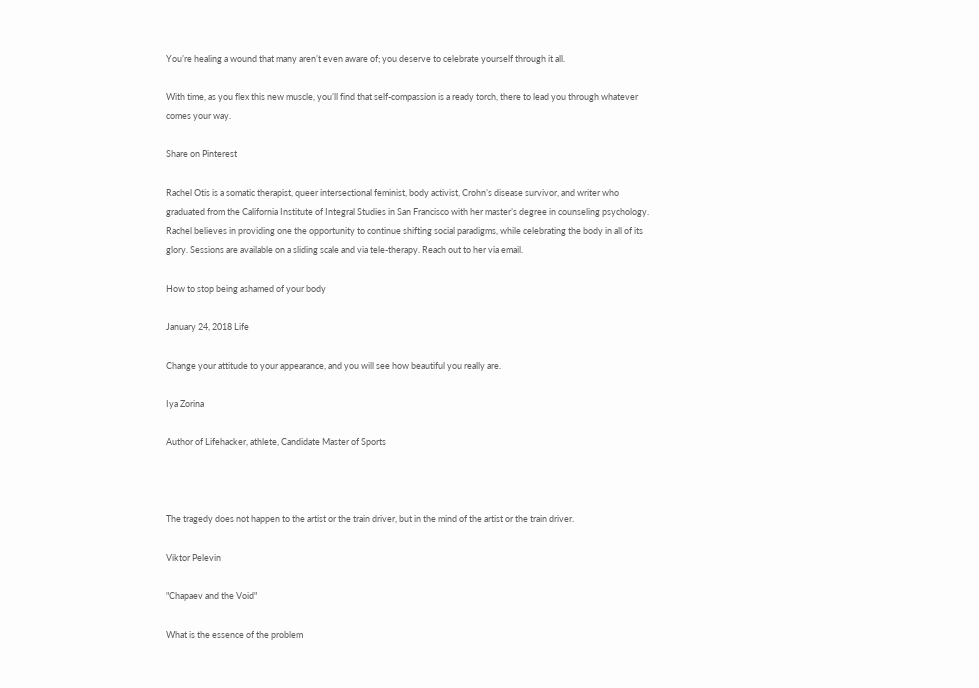You’re healing a wound that many aren’t even aware of; you deserve to celebrate yourself through it all.

With time, as you flex this new muscle, you’ll find that self-compassion is a ready torch, there to lead you through whatever comes your way.

Share on Pinterest

Rachel Otis is a somatic therapist, queer intersectional feminist, body activist, Crohn’s disease survivor, and writer who graduated from the California Institute of Integral Studies in San Francisco with her master’s degree in counseling psychology. Rachel believes in providing one the opportunity to continue shifting social paradigms, while celebrating the body in all of its glory. Sessions are available on a sliding scale and via tele-therapy. Reach out to her via email.

How to stop being ashamed of your body

January 24, 2018 Life

Change your attitude to your appearance, and you will see how beautiful you really are.

Iya Zorina

Author of Lifehacker, athlete, Candidate Master of Sports



The tragedy does not happen to the artist or the train driver, but in the mind of the artist or the train driver.

Viktor Pelevin

"Chapaev and the Void"

What is the essence of the problem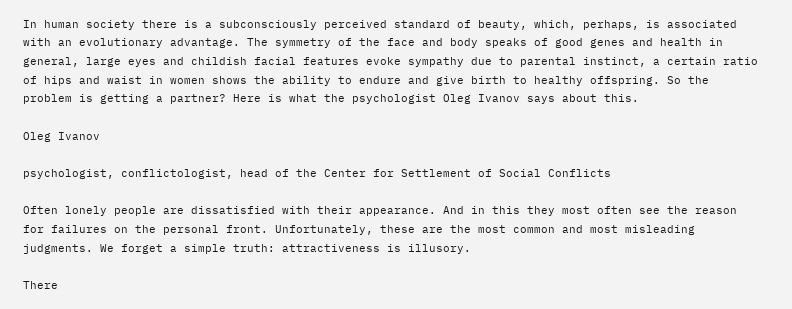In human society there is a subconsciously perceived standard of beauty, which, perhaps, is associated with an evolutionary advantage. The symmetry of the face and body speaks of good genes and health in general, large eyes and childish facial features evoke sympathy due to parental instinct, a certain ratio of hips and waist in women shows the ability to endure and give birth to healthy offspring. So the problem is getting a partner? Here is what the psychologist Oleg Ivanov says about this.

Oleg Ivanov

psychologist, conflictologist, head of the Center for Settlement of Social Conflicts

Often lonely people are dissatisfied with their appearance. And in this they most often see the reason for failures on the personal front. Unfortunately, these are the most common and most misleading judgments. We forget a simple truth: attractiveness is illusory.

There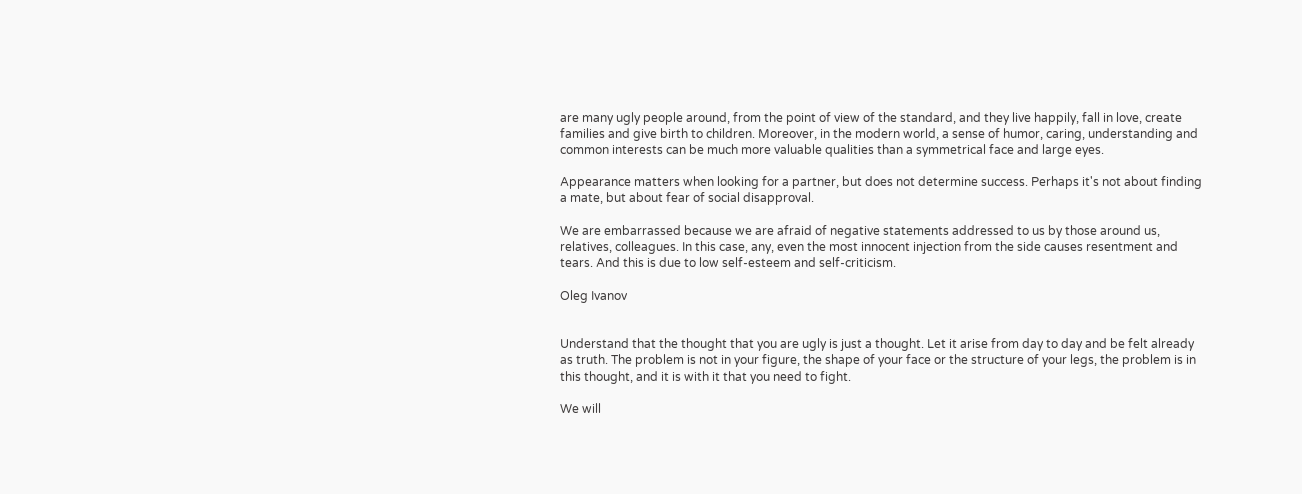are many ugly people around, from the point of view of the standard, and they live happily, fall in love, create families and give birth to children. Moreover, in the modern world, a sense of humor, caring, understanding and common interests can be much more valuable qualities than a symmetrical face and large eyes.

Appearance matters when looking for a partner, but does not determine success. Perhaps it's not about finding a mate, but about fear of social disapproval.

We are embarrassed because we are afraid of negative statements addressed to us by those around us, relatives, colleagues. In this case, any, even the most innocent injection from the side causes resentment and tears. And this is due to low self-esteem and self-criticism.

Oleg Ivanov


Understand that the thought that you are ugly is just a thought. Let it arise from day to day and be felt already as truth. The problem is not in your figure, the shape of your face or the structure of your legs, the problem is in this thought, and it is with it that you need to fight.

We will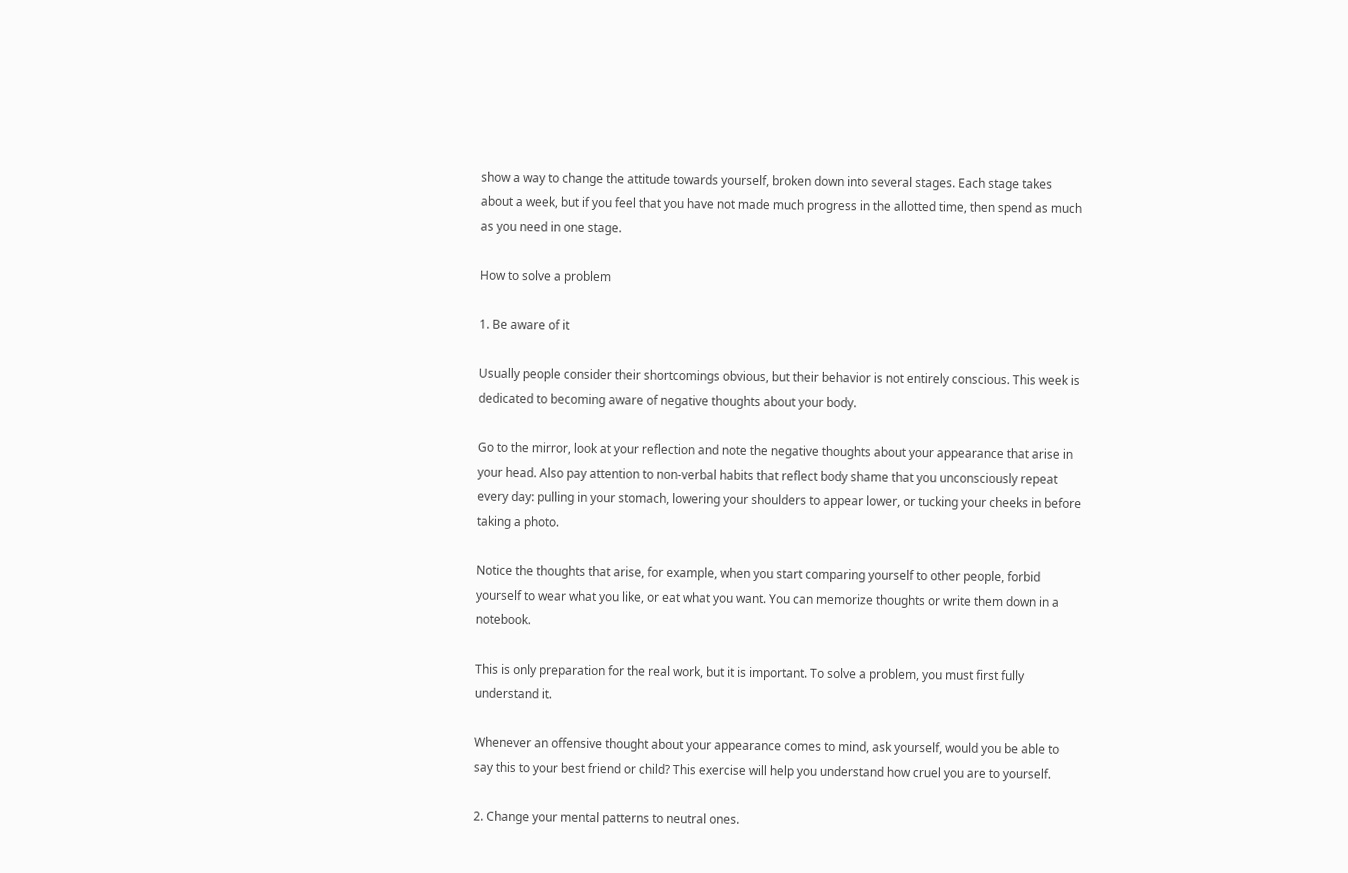show a way to change the attitude towards yourself, broken down into several stages. Each stage takes about a week, but if you feel that you have not made much progress in the allotted time, then spend as much as you need in one stage.

How to solve a problem

1. Be aware of it

Usually people consider their shortcomings obvious, but their behavior is not entirely conscious. This week is dedicated to becoming aware of negative thoughts about your body.

Go to the mirror, look at your reflection and note the negative thoughts about your appearance that arise in your head. Also pay attention to non-verbal habits that reflect body shame that you unconsciously repeat every day: pulling in your stomach, lowering your shoulders to appear lower, or tucking your cheeks in before taking a photo.

Notice the thoughts that arise, for example, when you start comparing yourself to other people, forbid yourself to wear what you like, or eat what you want. You can memorize thoughts or write them down in a notebook.

This is only preparation for the real work, but it is important. To solve a problem, you must first fully understand it.

Whenever an offensive thought about your appearance comes to mind, ask yourself, would you be able to say this to your best friend or child? This exercise will help you understand how cruel you are to yourself.

2. Change your mental patterns to neutral ones.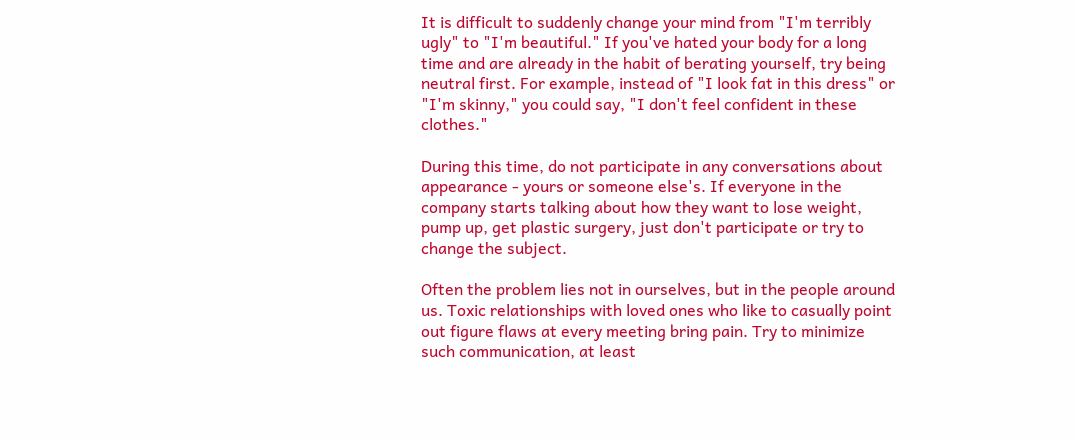It is difficult to suddenly change your mind from "I'm terribly ugly" to "I'm beautiful." If you've hated your body for a long time and are already in the habit of berating yourself, try being neutral first. For example, instead of "I look fat in this dress" or "I'm skinny," you could say, "I don't feel confident in these clothes."

During this time, do not participate in any conversations about appearance - yours or someone else's. If everyone in the company starts talking about how they want to lose weight, pump up, get plastic surgery, just don't participate or try to change the subject.

Often the problem lies not in ourselves, but in the people around us. Toxic relationships with loved ones who like to casually point out figure flaws at every meeting bring pain. Try to minimize such communication, at least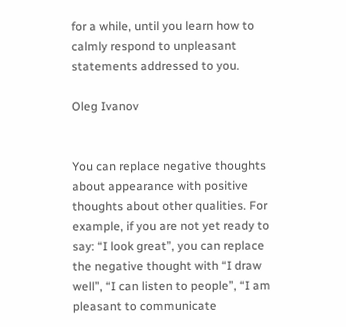for a while, until you learn how to calmly respond to unpleasant statements addressed to you.

Oleg Ivanov


You can replace negative thoughts about appearance with positive thoughts about other qualities. For example, if you are not yet ready to say: “I look great”, you can replace the negative thought with “I draw well”, “I can listen to people”, “I am pleasant to communicate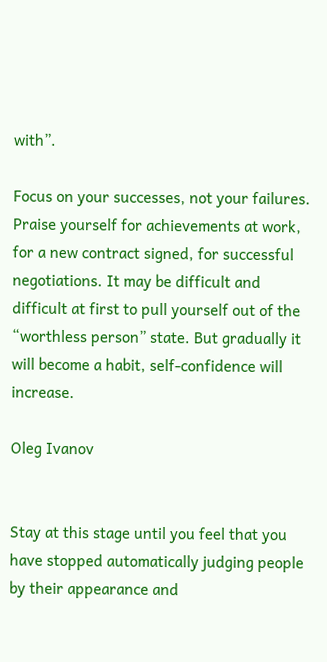with”.

Focus on your successes, not your failures. Praise yourself for achievements at work, for a new contract signed, for successful negotiations. It may be difficult and difficult at first to pull yourself out of the “worthless person” state. But gradually it will become a habit, self-confidence will increase.

Oleg Ivanov


Stay at this stage until you feel that you have stopped automatically judging people by their appearance and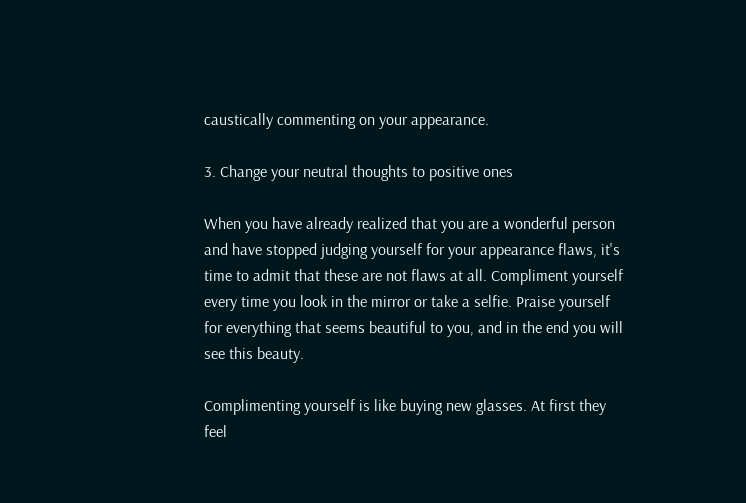caustically commenting on your appearance.

3. Change your neutral thoughts to positive ones

When you have already realized that you are a wonderful person and have stopped judging yourself for your appearance flaws, it's time to admit that these are not flaws at all. Compliment yourself every time you look in the mirror or take a selfie. Praise yourself for everything that seems beautiful to you, and in the end you will see this beauty.

Complimenting yourself is like buying new glasses. At first they feel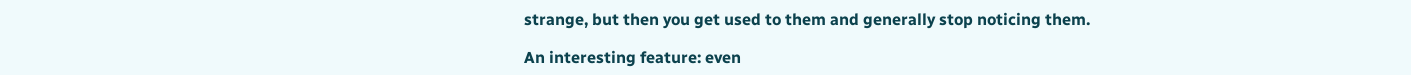strange, but then you get used to them and generally stop noticing them.

An interesting feature: even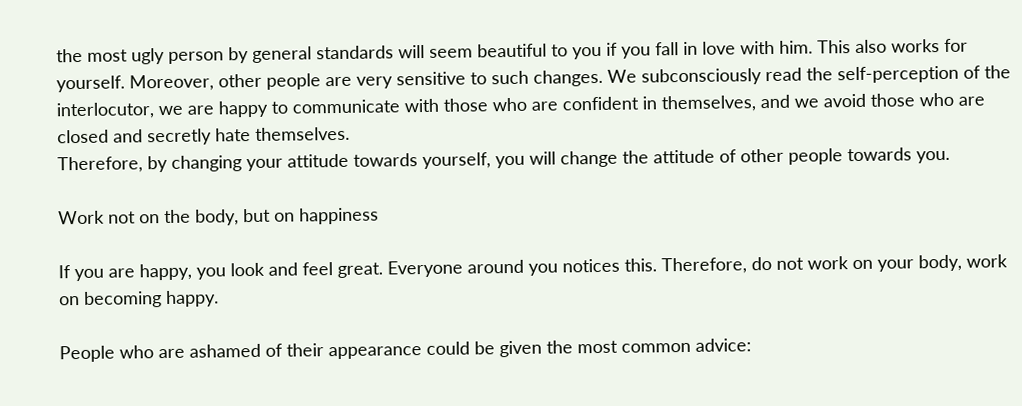the most ugly person by general standards will seem beautiful to you if you fall in love with him. This also works for yourself. Moreover, other people are very sensitive to such changes. We subconsciously read the self-perception of the interlocutor, we are happy to communicate with those who are confident in themselves, and we avoid those who are closed and secretly hate themselves.
Therefore, by changing your attitude towards yourself, you will change the attitude of other people towards you.

Work not on the body, but on happiness

If you are happy, you look and feel great. Everyone around you notices this. Therefore, do not work on your body, work on becoming happy.

People who are ashamed of their appearance could be given the most common advice: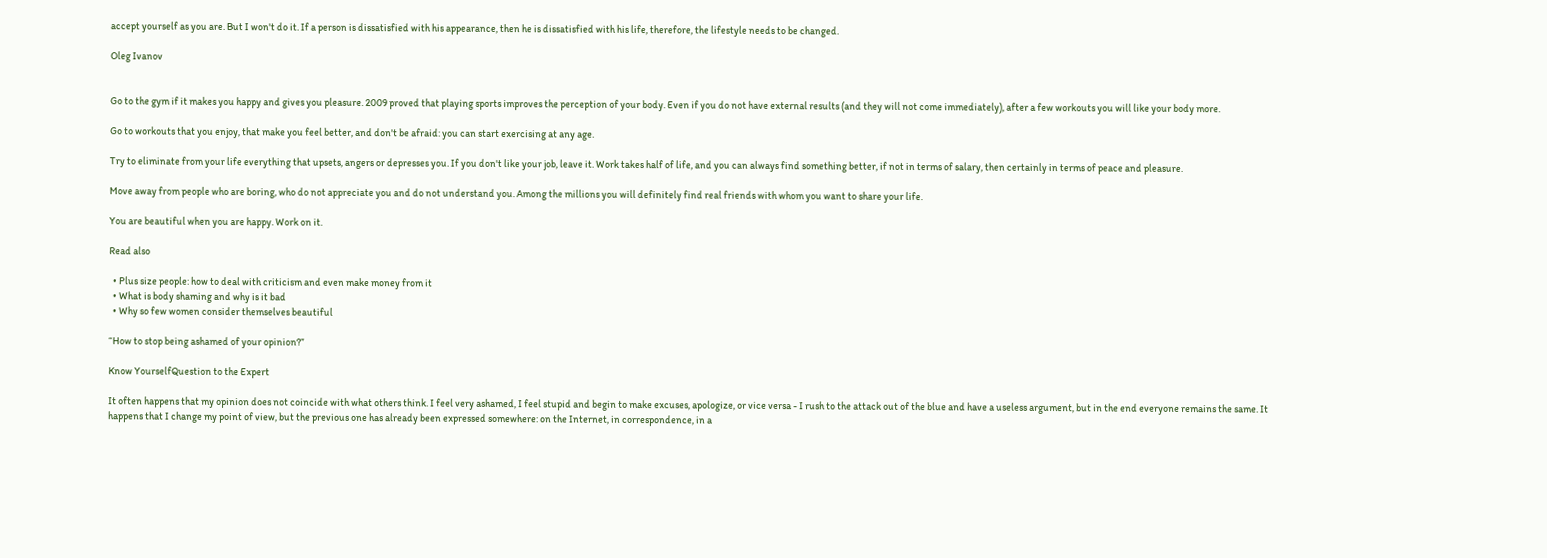accept yourself as you are. But I won't do it. If a person is dissatisfied with his appearance, then he is dissatisfied with his life, therefore, the lifestyle needs to be changed.

Oleg Ivanov


Go to the gym if it makes you happy and gives you pleasure. 2009 proved that playing sports improves the perception of your body. Even if you do not have external results (and they will not come immediately), after a few workouts you will like your body more.

Go to workouts that you enjoy, that make you feel better, and don't be afraid: you can start exercising at any age.

Try to eliminate from your life everything that upsets, angers or depresses you. If you don't like your job, leave it. Work takes half of life, and you can always find something better, if not in terms of salary, then certainly in terms of peace and pleasure.

Move away from people who are boring, who do not appreciate you and do not understand you. Among the millions you will definitely find real friends with whom you want to share your life.

You are beautiful when you are happy. Work on it.

Read also

  • Plus size people: how to deal with criticism and even make money from it
  • What is body shaming and why is it bad
  • Why so few women consider themselves beautiful

“How to stop being ashamed of your opinion?”

Know YourselfQuestion to the Expert

It often happens that my opinion does not coincide with what others think. I feel very ashamed, I feel stupid and begin to make excuses, apologize, or vice versa - I rush to the attack out of the blue and have a useless argument, but in the end everyone remains the same. It happens that I change my point of view, but the previous one has already been expressed somewhere: on the Internet, in correspondence, in a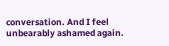conversation. And I feel unbearably ashamed again.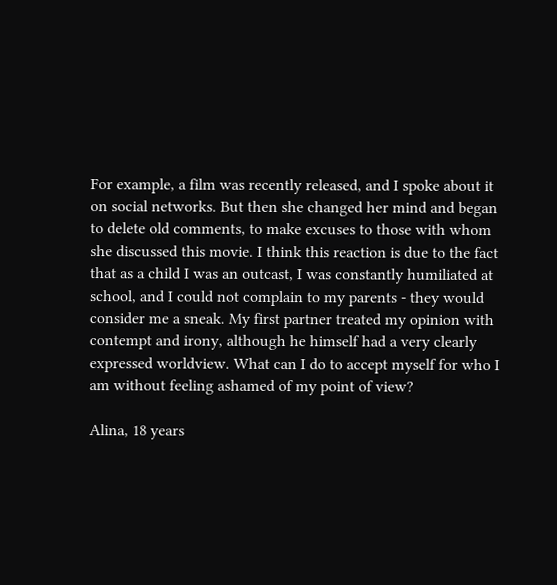For example, a film was recently released, and I spoke about it on social networks. But then she changed her mind and began to delete old comments, to make excuses to those with whom she discussed this movie. I think this reaction is due to the fact that as a child I was an outcast, I was constantly humiliated at school, and I could not complain to my parents - they would consider me a sneak. My first partner treated my opinion with contempt and irony, although he himself had a very clearly expressed worldview. What can I do to accept myself for who I am without feeling ashamed of my point of view?

Alina, 18 years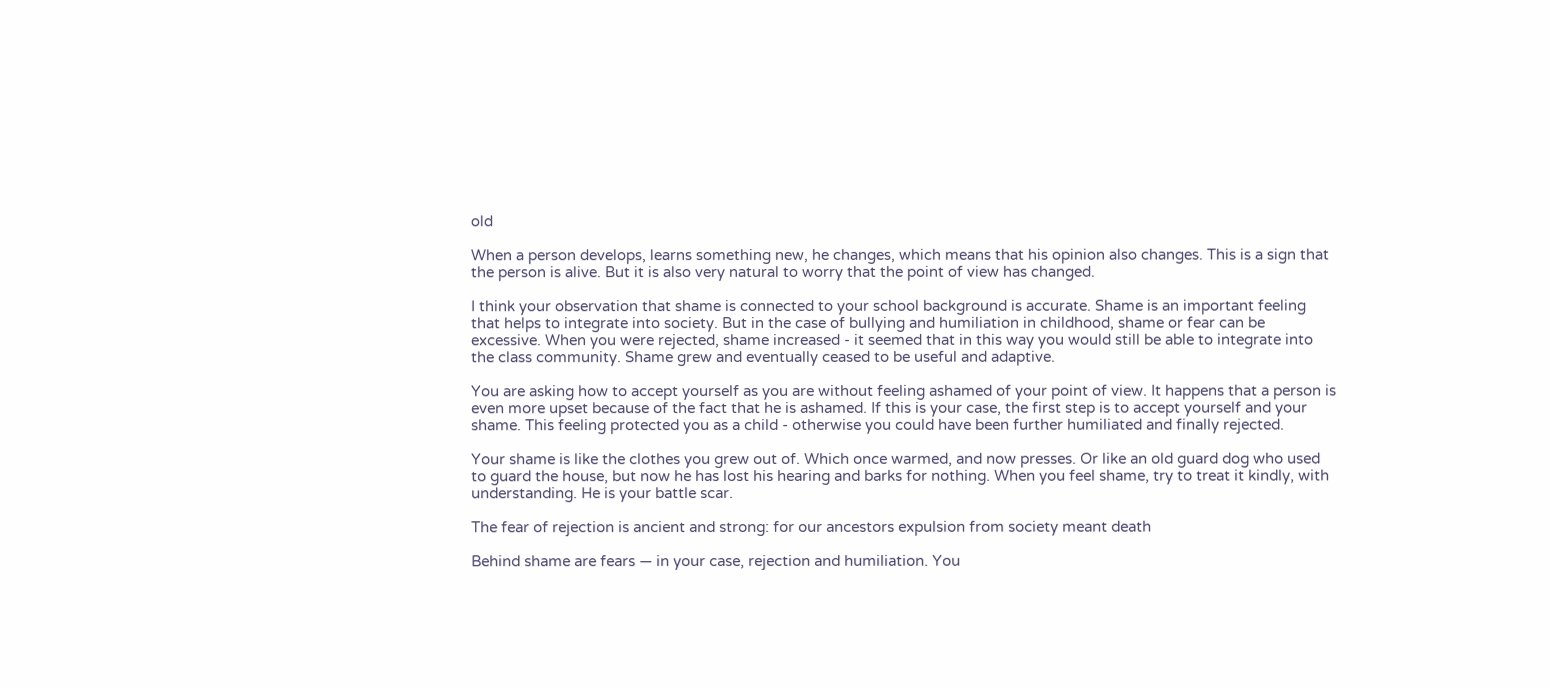old

When a person develops, learns something new, he changes, which means that his opinion also changes. This is a sign that the person is alive. But it is also very natural to worry that the point of view has changed.

I think your observation that shame is connected to your school background is accurate. Shame is an important feeling that helps to integrate into society. But in the case of bullying and humiliation in childhood, shame or fear can be excessive. When you were rejected, shame increased - it seemed that in this way you would still be able to integrate into the class community. Shame grew and eventually ceased to be useful and adaptive.

You are asking how to accept yourself as you are without feeling ashamed of your point of view. It happens that a person is even more upset because of the fact that he is ashamed. If this is your case, the first step is to accept yourself and your shame. This feeling protected you as a child - otherwise you could have been further humiliated and finally rejected.

Your shame is like the clothes you grew out of. Which once warmed, and now presses. Or like an old guard dog who used to guard the house, but now he has lost his hearing and barks for nothing. When you feel shame, try to treat it kindly, with understanding. He is your battle scar.

The fear of rejection is ancient and strong: for our ancestors expulsion from society meant death

Behind shame are fears — in your case, rejection and humiliation. You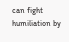can fight humiliation by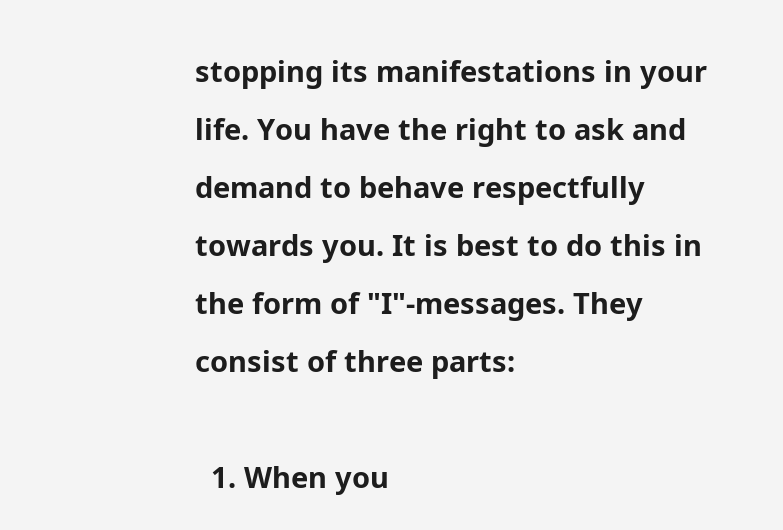stopping its manifestations in your life. You have the right to ask and demand to behave respectfully towards you. It is best to do this in the form of "I"-messages. They consist of three parts:

  1. When you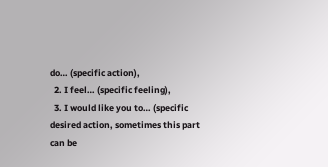do… (specific action),
  2. I feel… (specific feeling),
  3. I would like you to… (specific desired action, sometimes this part can be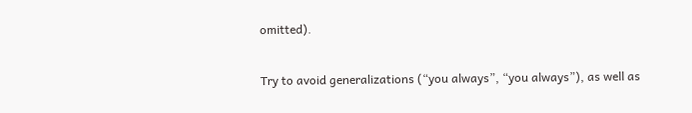omitted).

Try to avoid generalizations (“you always”, “you always”), as well as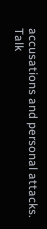accusations and personal attacks. Talk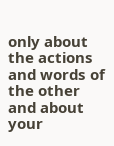only about the actions and words of the other and about your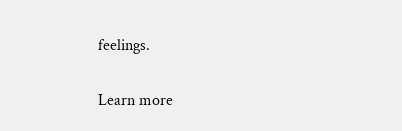feelings.

Learn more